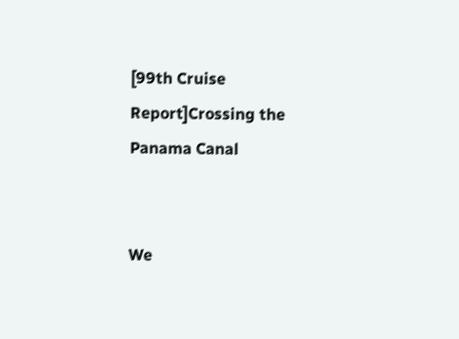[99th Cruise Report]Crossing the Panama Canal


We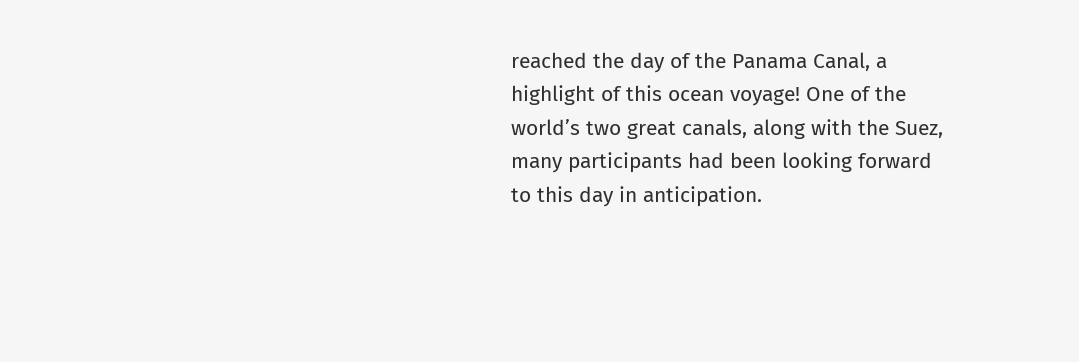reached the day of the Panama Canal, a highlight of this ocean voyage! One of the world’s two great canals, along with the Suez, many participants had been looking forward to this day in anticipation.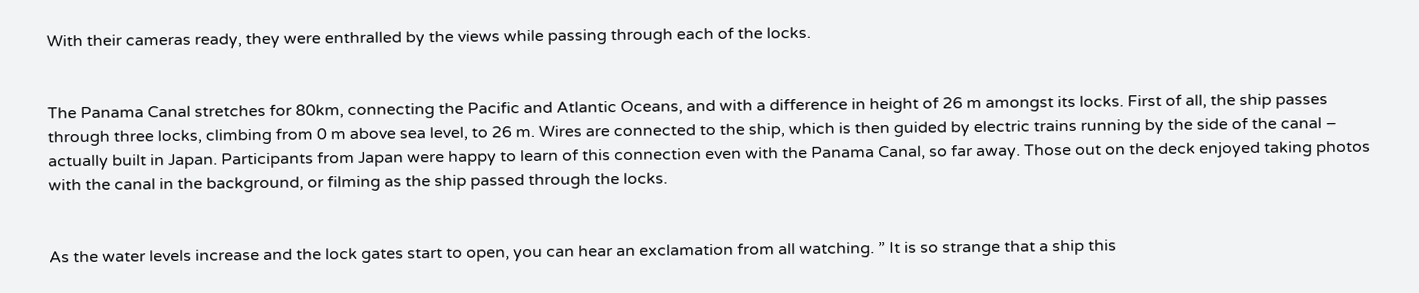With their cameras ready, they were enthralled by the views while passing through each of the locks.


The Panama Canal stretches for 80km, connecting the Pacific and Atlantic Oceans, and with a difference in height of 26 m amongst its locks. First of all, the ship passes through three locks, climbing from 0 m above sea level, to 26 m. Wires are connected to the ship, which is then guided by electric trains running by the side of the canal – actually built in Japan. Participants from Japan were happy to learn of this connection even with the Panama Canal, so far away. Those out on the deck enjoyed taking photos with the canal in the background, or filming as the ship passed through the locks.


As the water levels increase and the lock gates start to open, you can hear an exclamation from all watching. ” It is so strange that a ship this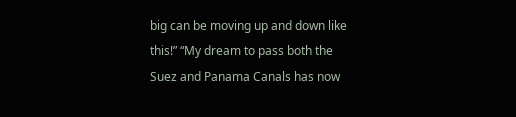big can be moving up and down like this!” “My dream to pass both the Suez and Panama Canals has now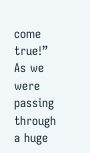come true!” As we were passing through a huge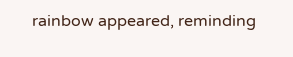rainbow appeared, reminding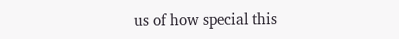us of how special this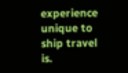experience unique to ship travel is.